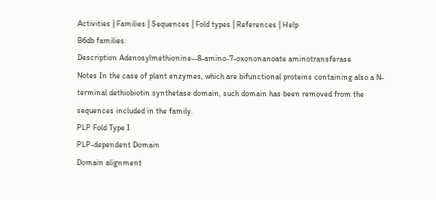Activities | Families | Sequences | Fold types | References | Help
B6db families:
Description Adenosylmethionine--8-amino-7-oxononanoate aminotransferase
Notes In the case of plant enzymes, which are bifunctional proteins containing also a N-terminal dethiobiotin synthetase domain, such domain has been removed from the sequences included in the family.
PLP Fold Type I
PLP-dependent Domain
Domain alignment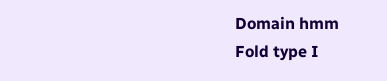Domain hmm
Fold type I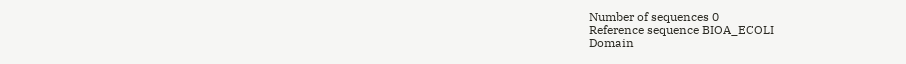Number of sequences 0
Reference sequence BIOA_ECOLI
Domain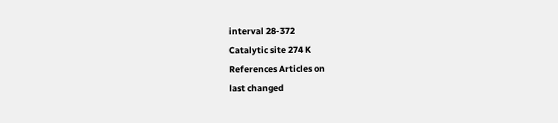interval 28-372
Catalytic site 274 K
References Articles on
last changed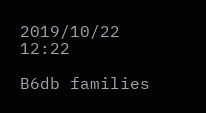2019/10/22 12:22

B6db families